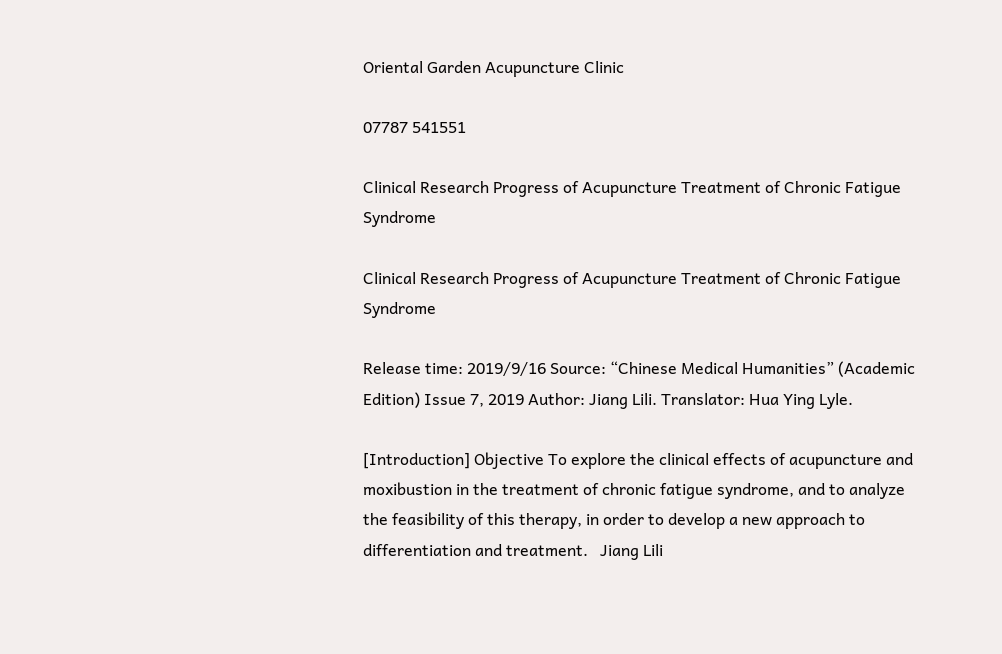Oriental Garden Acupuncture Clinic

07787 541551

Clinical Research Progress of Acupuncture Treatment of Chronic Fatigue Syndrome

Clinical Research Progress of Acupuncture Treatment of Chronic Fatigue Syndrome

Release time: 2019/9/16 Source: “Chinese Medical Humanities” (Academic Edition) Issue 7, 2019 Author: Jiang Lili. Translator: Hua Ying Lyle.

[Introduction] Objective To explore the clinical effects of acupuncture and moxibustion in the treatment of chronic fatigue syndrome, and to analyze the feasibility of this therapy, in order to develop a new approach to differentiation and treatment.   Jiang Lili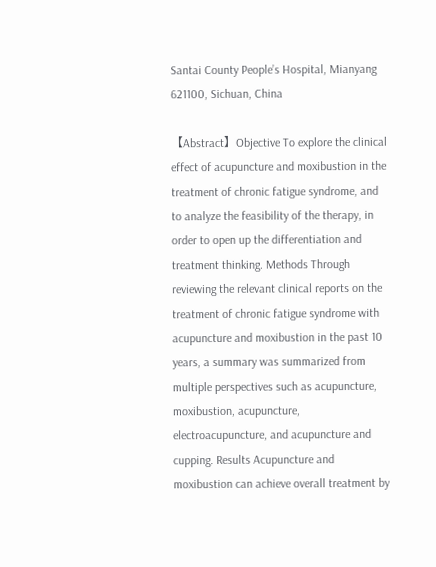Santai County People’s Hospital, Mianyang 621100, Sichuan, China

【Abstract】Objective To explore the clinical effect of acupuncture and moxibustion in the treatment of chronic fatigue syndrome, and to analyze the feasibility of the therapy, in order to open up the differentiation and treatment thinking. Methods Through reviewing the relevant clinical reports on the treatment of chronic fatigue syndrome with acupuncture and moxibustion in the past 10 years, a summary was summarized from multiple perspectives such as acupuncture, moxibustion, acupuncture, electroacupuncture, and acupuncture and cupping. Results Acupuncture and moxibustion can achieve overall treatment by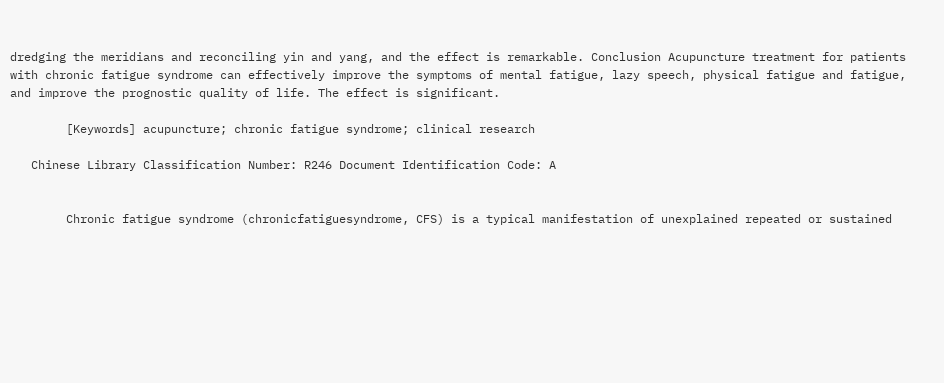dredging the meridians and reconciling yin and yang, and the effect is remarkable. Conclusion Acupuncture treatment for patients with chronic fatigue syndrome can effectively improve the symptoms of mental fatigue, lazy speech, physical fatigue and fatigue, and improve the prognostic quality of life. The effect is significant.

        [Keywords] acupuncture; chronic fatigue syndrome; clinical research

   Chinese Library Classification Number: R246 Document Identification Code: A


        Chronic fatigue syndrome (chronicfatiguesyndrome, CFS) is a typical manifestation of unexplained repeated or sustained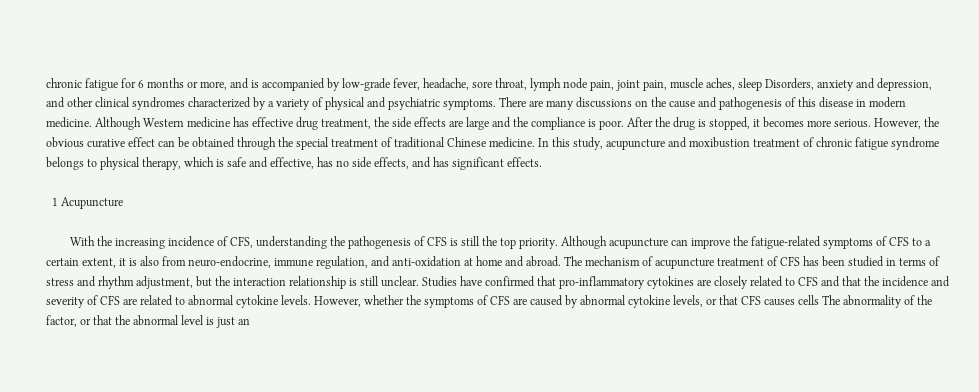chronic fatigue for 6 months or more, and is accompanied by low-grade fever, headache, sore throat, lymph node pain, joint pain, muscle aches, sleep Disorders, anxiety and depression, and other clinical syndromes characterized by a variety of physical and psychiatric symptoms. There are many discussions on the cause and pathogenesis of this disease in modern medicine. Although Western medicine has effective drug treatment, the side effects are large and the compliance is poor. After the drug is stopped, it becomes more serious. However, the obvious curative effect can be obtained through the special treatment of traditional Chinese medicine. In this study, acupuncture and moxibustion treatment of chronic fatigue syndrome belongs to physical therapy, which is safe and effective, has no side effects, and has significant effects.

  1 Acupuncture

        With the increasing incidence of CFS, understanding the pathogenesis of CFS is still the top priority. Although acupuncture can improve the fatigue-related symptoms of CFS to a certain extent, it is also from neuro-endocrine, immune regulation, and anti-oxidation at home and abroad. The mechanism of acupuncture treatment of CFS has been studied in terms of stress and rhythm adjustment, but the interaction relationship is still unclear. Studies have confirmed that pro-inflammatory cytokines are closely related to CFS and that the incidence and severity of CFS are related to abnormal cytokine levels. However, whether the symptoms of CFS are caused by abnormal cytokine levels, or that CFS causes cells The abnormality of the factor, or that the abnormal level is just an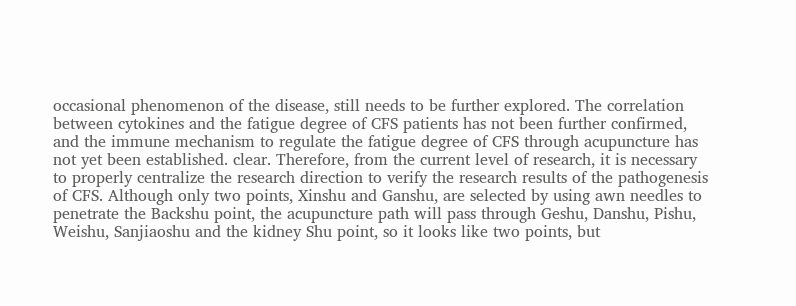occasional phenomenon of the disease, still needs to be further explored. The correlation between cytokines and the fatigue degree of CFS patients has not been further confirmed, and the immune mechanism to regulate the fatigue degree of CFS through acupuncture has not yet been established. clear. Therefore, from the current level of research, it is necessary to properly centralize the research direction to verify the research results of the pathogenesis of CFS. Although only two points, Xinshu and Ganshu, are selected by using awn needles to penetrate the Backshu point, the acupuncture path will pass through Geshu, Danshu, Pishu, Weishu, Sanjiaoshu and the kidney Shu point, so it looks like two points, but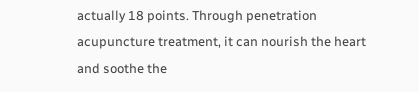actually 18 points. Through penetration acupuncture treatment, it can nourish the heart and soothe the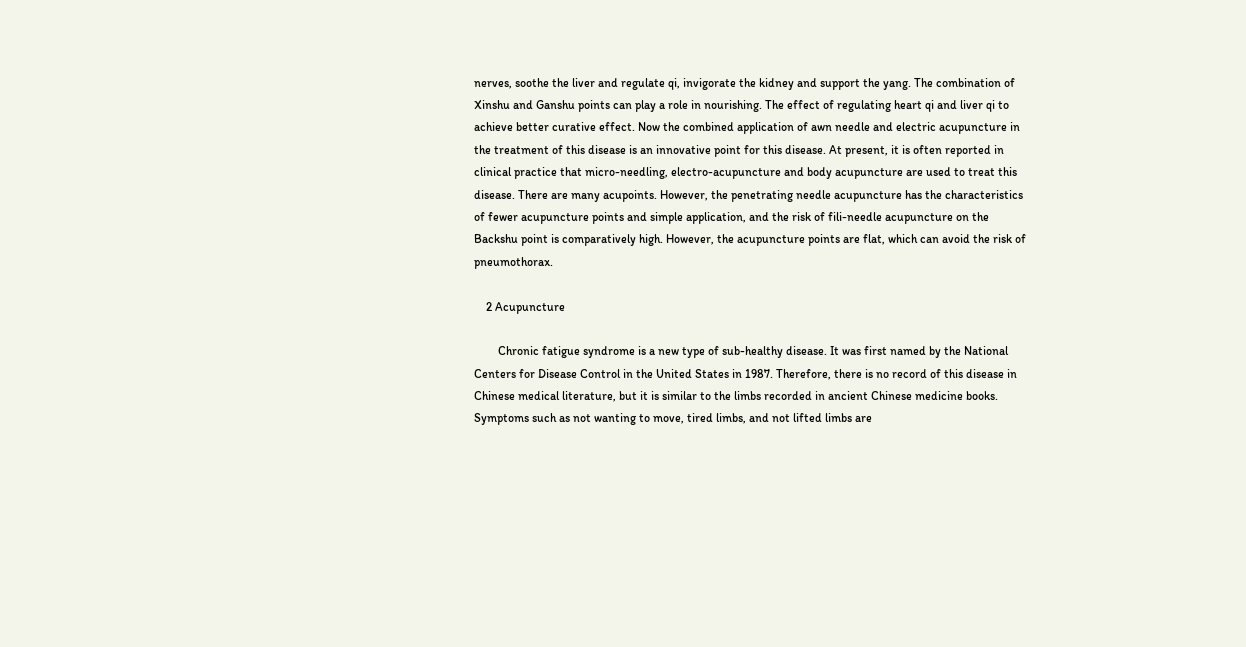nerves, soothe the liver and regulate qi, invigorate the kidney and support the yang. The combination of Xinshu and Ganshu points can play a role in nourishing. The effect of regulating heart qi and liver qi to achieve better curative effect. Now the combined application of awn needle and electric acupuncture in the treatment of this disease is an innovative point for this disease. At present, it is often reported in clinical practice that micro-needling, electro-acupuncture and body acupuncture are used to treat this disease. There are many acupoints. However, the penetrating needle acupuncture has the characteristics of fewer acupuncture points and simple application, and the risk of fili-needle acupuncture on the Backshu point is comparatively high. However, the acupuncture points are flat, which can avoid the risk of pneumothorax.

    2 Acupuncture

        Chronic fatigue syndrome is a new type of sub-healthy disease. It was first named by the National Centers for Disease Control in the United States in 1987. Therefore, there is no record of this disease in Chinese medical literature, but it is similar to the limbs recorded in ancient Chinese medicine books. Symptoms such as not wanting to move, tired limbs, and not lifted limbs are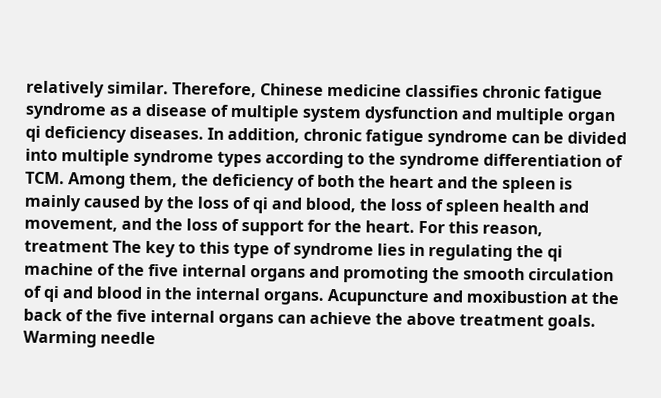relatively similar. Therefore, Chinese medicine classifies chronic fatigue syndrome as a disease of multiple system dysfunction and multiple organ qi deficiency diseases. In addition, chronic fatigue syndrome can be divided into multiple syndrome types according to the syndrome differentiation of TCM. Among them, the deficiency of both the heart and the spleen is mainly caused by the loss of qi and blood, the loss of spleen health and movement, and the loss of support for the heart. For this reason, treatment The key to this type of syndrome lies in regulating the qi machine of the five internal organs and promoting the smooth circulation of qi and blood in the internal organs. Acupuncture and moxibustion at the back of the five internal organs can achieve the above treatment goals. Warming needle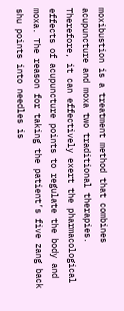moxibustion is a treatment method that combines acupuncture and moxa two traditional therapies. Therefore, it can effectively exert the pharmacological effects of acupuncture points to regulate the body and moxa. The reason for taking the patient’s five zang back shu points into needles is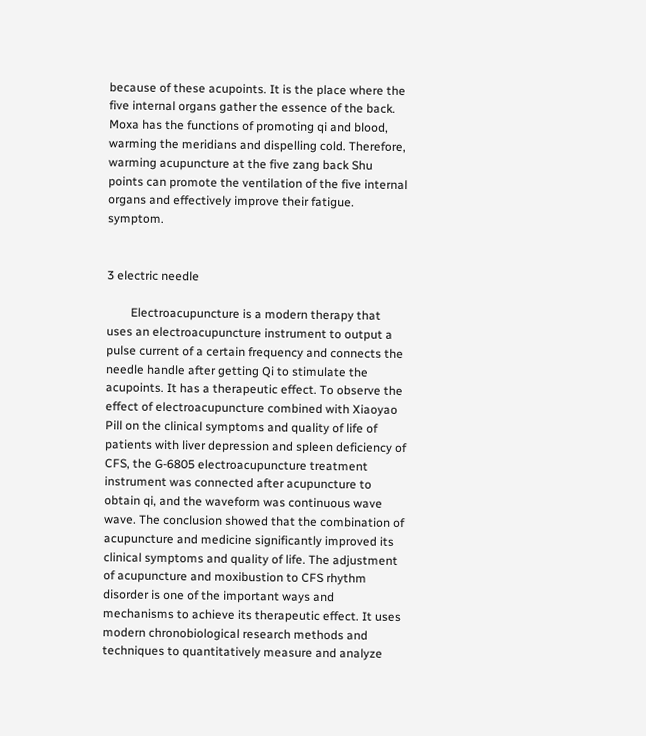because of these acupoints. It is the place where the five internal organs gather the essence of the back. Moxa has the functions of promoting qi and blood, warming the meridians and dispelling cold. Therefore, warming acupuncture at the five zang back Shu points can promote the ventilation of the five internal organs and effectively improve their fatigue. symptom.


3 electric needle

        Electroacupuncture is a modern therapy that uses an electroacupuncture instrument to output a pulse current of a certain frequency and connects the needle handle after getting Qi to stimulate the acupoints. It has a therapeutic effect. To observe the effect of electroacupuncture combined with Xiaoyao Pill on the clinical symptoms and quality of life of patients with liver depression and spleen deficiency of CFS, the G-6805 electroacupuncture treatment instrument was connected after acupuncture to obtain qi, and the waveform was continuous wave wave. The conclusion showed that the combination of acupuncture and medicine significantly improved its clinical symptoms and quality of life. The adjustment of acupuncture and moxibustion to CFS rhythm disorder is one of the important ways and mechanisms to achieve its therapeutic effect. It uses modern chronobiological research methods and techniques to quantitatively measure and analyze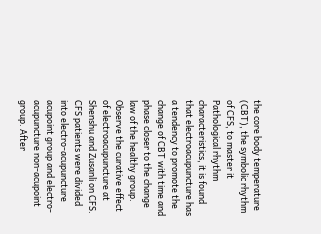the core body temperature (CBT), the symbolic rhythm of CFS, to master it Pathological rhythm characteristics, it is found that electroacupuncture has a tendency to promote the change of CBT with time and phase closer to the change law of the healthy group. Observe the curative effect of electroacupuncture at Shenshu and Zusanli on CFS. CFS patients were divided into electro-acupuncture acupoint group and electro-acupuncture non-acupoint group. After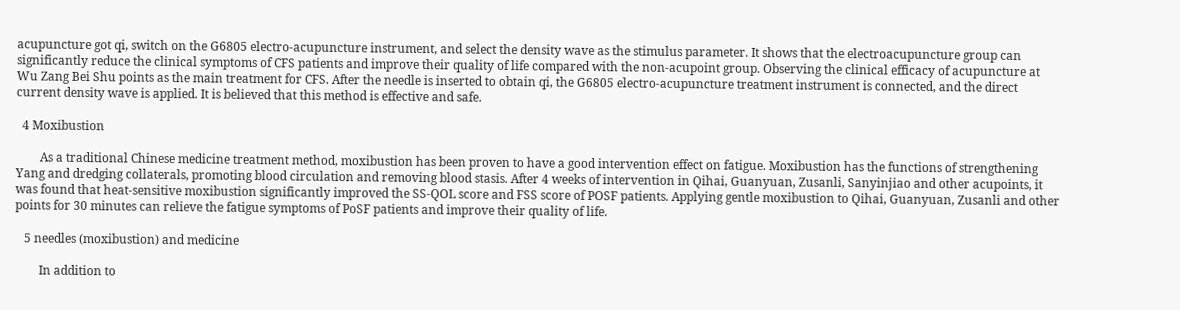acupuncture got qi, switch on the G6805 electro-acupuncture instrument, and select the density wave as the stimulus parameter. It shows that the electroacupuncture group can significantly reduce the clinical symptoms of CFS patients and improve their quality of life compared with the non-acupoint group. Observing the clinical efficacy of acupuncture at Wu Zang Bei Shu points as the main treatment for CFS. After the needle is inserted to obtain qi, the G6805 electro-acupuncture treatment instrument is connected, and the direct current density wave is applied. It is believed that this method is effective and safe.

  4 Moxibustion

        As a traditional Chinese medicine treatment method, moxibustion has been proven to have a good intervention effect on fatigue. Moxibustion has the functions of strengthening Yang and dredging collaterals, promoting blood circulation and removing blood stasis. After 4 weeks of intervention in Qihai, Guanyuan, Zusanli, Sanyinjiao and other acupoints, it was found that heat-sensitive moxibustion significantly improved the SS-QOL score and FSS score of POSF patients. Applying gentle moxibustion to Qihai, Guanyuan, Zusanli and other points for 30 minutes can relieve the fatigue symptoms of PoSF patients and improve their quality of life.

   5 needles (moxibustion) and medicine

        In addition to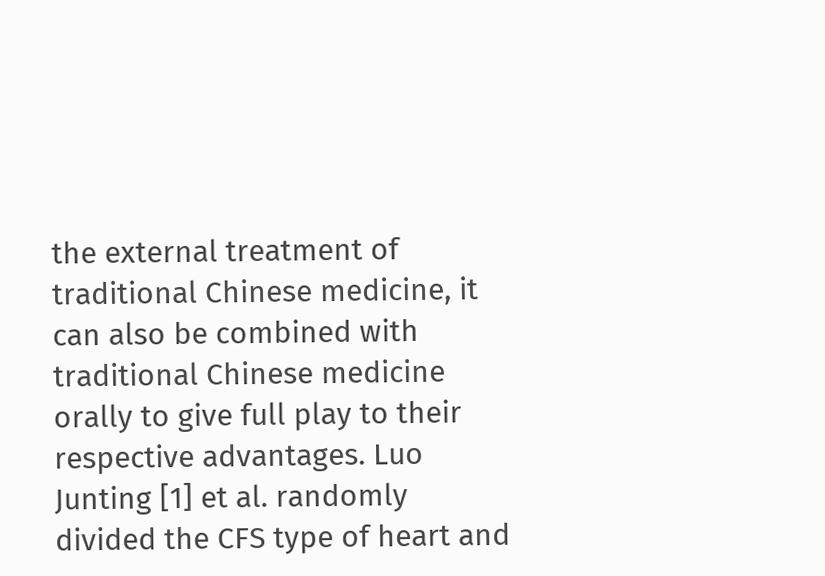the external treatment of traditional Chinese medicine, it can also be combined with traditional Chinese medicine orally to give full play to their respective advantages. Luo Junting [1] et al. randomly divided the CFS type of heart and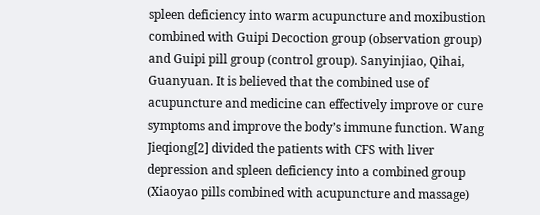spleen deficiency into warm acupuncture and moxibustion combined with Guipi Decoction group (observation group) and Guipi pill group (control group). Sanyinjiao, Qihai, Guanyuan. It is believed that the combined use of acupuncture and medicine can effectively improve or cure symptoms and improve the body’s immune function. Wang Jieqiong[2] divided the patients with CFS with liver depression and spleen deficiency into a combined group (Xiaoyao pills combined with acupuncture and massage)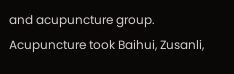and acupuncture group. Acupuncture took Baihui, Zusanli,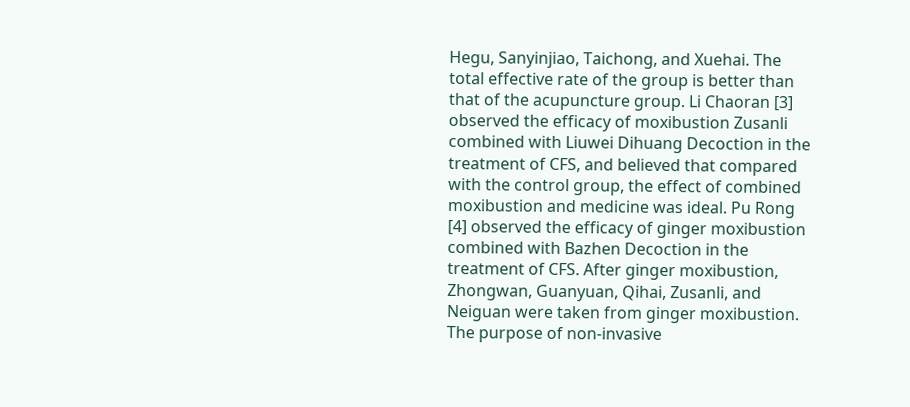Hegu, Sanyinjiao, Taichong, and Xuehai. The total effective rate of the group is better than that of the acupuncture group. Li Chaoran [3] observed the efficacy of moxibustion Zusanli combined with Liuwei Dihuang Decoction in the treatment of CFS, and believed that compared with the control group, the effect of combined moxibustion and medicine was ideal. Pu Rong [4] observed the efficacy of ginger moxibustion combined with Bazhen Decoction in the treatment of CFS. After ginger moxibustion, Zhongwan, Guanyuan, Qihai, Zusanli, and Neiguan were taken from ginger moxibustion. The purpose of non-invasive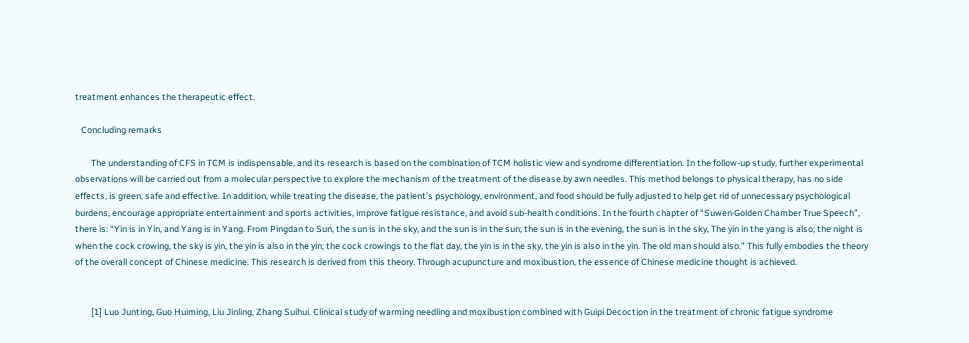treatment enhances the therapeutic effect.

   Concluding remarks

        The understanding of CFS in TCM is indispensable, and its research is based on the combination of TCM holistic view and syndrome differentiation. In the follow-up study, further experimental observations will be carried out from a molecular perspective to explore the mechanism of the treatment of the disease by awn needles. This method belongs to physical therapy, has no side effects, is green, safe and effective. In addition, while treating the disease, the patient’s psychology, environment, and food should be fully adjusted to help get rid of unnecessary psychological burdens, encourage appropriate entertainment and sports activities, improve fatigue resistance, and avoid sub-health conditions. In the fourth chapter of “Suwen·Golden Chamber True Speech”, there is: “Yin is in Yin, and Yang is in Yang. From Pingdan to Sun, the sun is in the sky, and the sun is in the sun; the sun is in the evening, the sun is in the sky, The yin in the yang is also; the night is when the cock crowing, the sky is yin, the yin is also in the yin; the cock crowings to the flat day, the yin is in the sky, the yin is also in the yin. The old man should also.” This fully embodies the theory of the overall concept of Chinese medicine. This research is derived from this theory. Through acupuncture and moxibustion, the essence of Chinese medicine thought is achieved.


        [1] Luo Junting, Guo Huiming, Liu Jinling, Zhang Suihui. Clinical study of warming needling and moxibustion combined with Guipi Decoction in the treatment of chronic fatigue syndrome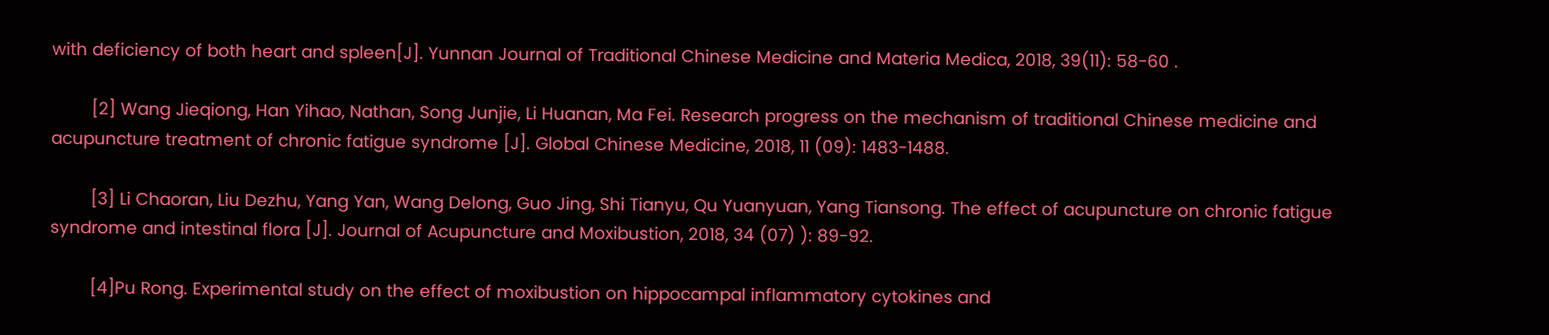with deficiency of both heart and spleen[J]. Yunnan Journal of Traditional Chinese Medicine and Materia Medica, 2018, 39(11): 58-60 .

        [2] Wang Jieqiong, Han Yihao, Nathan, Song Junjie, Li Huanan, Ma Fei. Research progress on the mechanism of traditional Chinese medicine and acupuncture treatment of chronic fatigue syndrome [J]. Global Chinese Medicine, 2018, 11 (09): 1483-1488.

        [3] Li Chaoran, Liu Dezhu, Yang Yan, Wang Delong, Guo Jing, Shi Tianyu, Qu Yuanyuan, Yang Tiansong. The effect of acupuncture on chronic fatigue syndrome and intestinal flora [J]. Journal of Acupuncture and Moxibustion, 2018, 34 (07) ): 89-92.

        [4]Pu Rong. Experimental study on the effect of moxibustion on hippocampal inflammatory cytokines and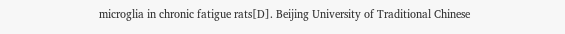microglia in chronic fatigue rats[D]. Beijing University of Traditional Chinese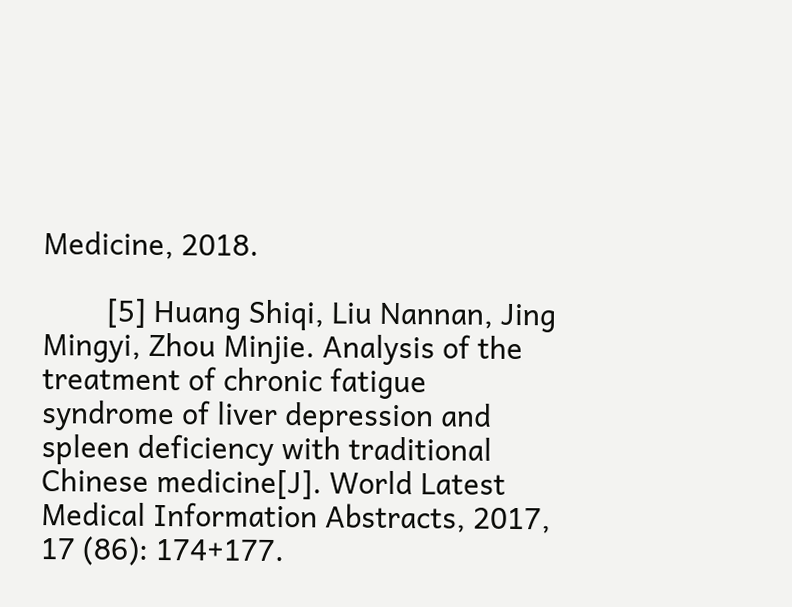Medicine, 2018.

        [5] Huang Shiqi, Liu Nannan, Jing Mingyi, Zhou Minjie. Analysis of the treatment of chronic fatigue syndrome of liver depression and spleen deficiency with traditional Chinese medicine[J]. World Latest Medical Information Abstracts, 2017, 17 (86): 174+177.